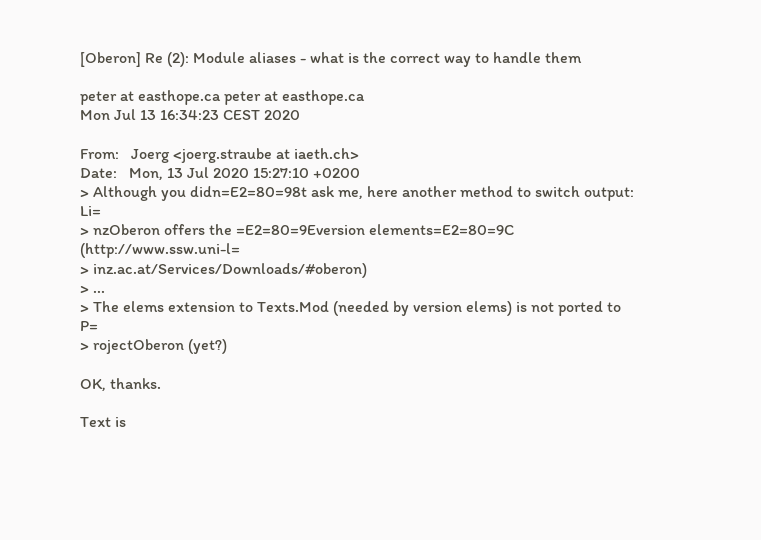[Oberon] Re (2): Module aliases - what is the correct way to handle them

peter at easthope.ca peter at easthope.ca
Mon Jul 13 16:34:23 CEST 2020

From:   Joerg <joerg.straube at iaeth.ch>
Date:   Mon, 13 Jul 2020 15:27:10 +0200
> Although you didn=E2=80=98t ask me, here another method to switch output: Li=
> nzOberon offers the =E2=80=9Eversion elements=E2=80=9C (http://www.ssw.uni-l=
> inz.ac.at/Services/Downloads/#oberon)
> ...
> The elems extension to Texts.Mod (needed by version elems) is not ported to P=
> rojectOberon (yet?)

OK, thanks.

Text is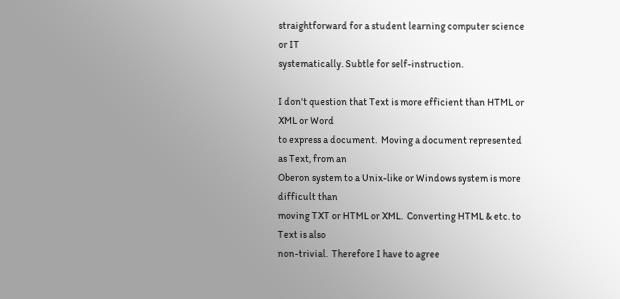straightforward for a student learning computer science or IT
systematically. Subtle for self-instruction.

I don't question that Text is more efficient than HTML or XML or Word
to express a document.  Moving a document represented as Text, from an
Oberon system to a Unix-like or Windows system is more difficult than
moving TXT or HTML or XML.  Converting HTML & etc. to Text is also
non-trivial.  Therefore I have to agree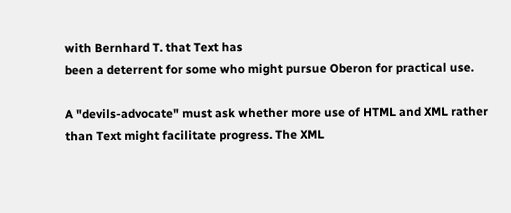with Bernhard T. that Text has
been a deterrent for some who might pursue Oberon for practical use.

A "devils-advocate" must ask whether more use of HTML and XML rather
than Text might facilitate progress. The XML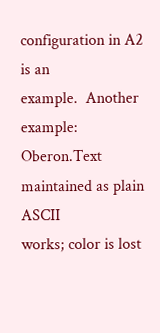configuration in A2 is an
example.  Another example: Oberon.Text maintained as plain ASCII
works; color is lost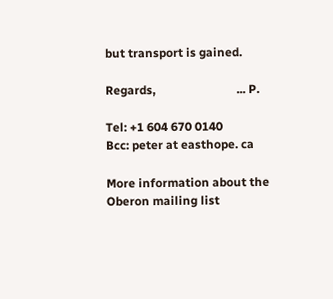but transport is gained.

Regards,                           ... P.

Tel: +1 604 670 0140            Bcc: peter at easthope. ca

More information about the Oberon mailing list